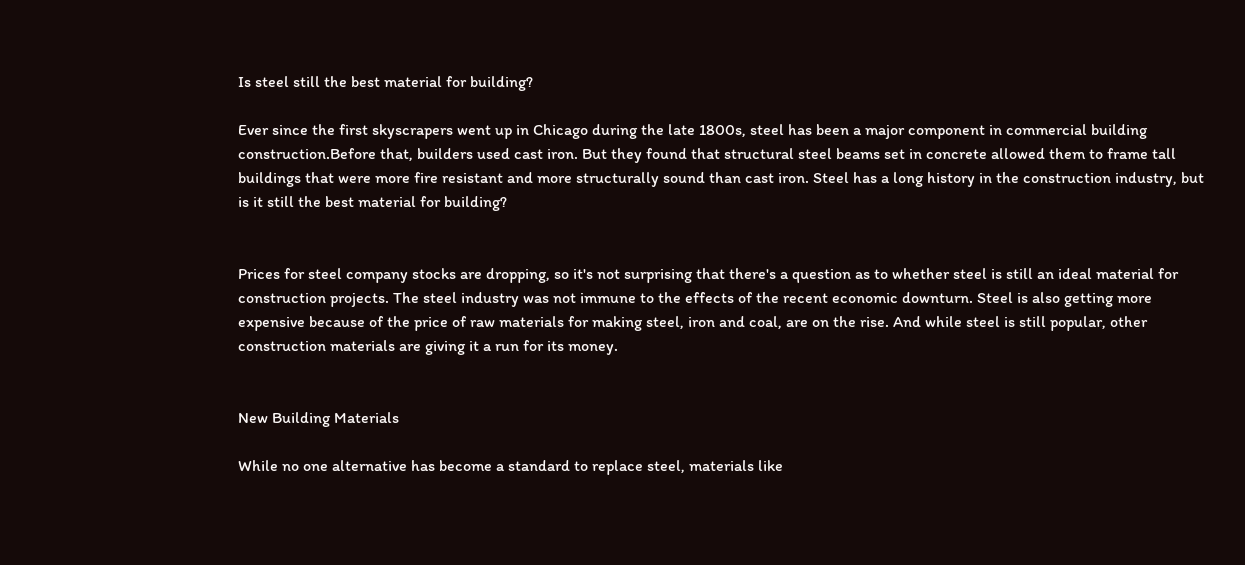Is steel still the best material for building?

Ever since the first skyscrapers went up in Chicago during the late 1800s, steel has been a major component in commercial building construction.Before that, builders used cast iron. But they found that structural steel beams set in concrete allowed them to frame tall buildings that were more fire resistant and more structurally sound than cast iron. Steel has a long history in the construction industry, but is it still the best material for building?


Prices for steel company stocks are dropping, so it's not surprising that there's a question as to whether steel is still an ideal material for construction projects. The steel industry was not immune to the effects of the recent economic downturn. Steel is also getting more expensive because of the price of raw materials for making steel, iron and coal, are on the rise. And while steel is still popular, other construction materials are giving it a run for its money.


New Building Materials

While no one alternative has become a standard to replace steel, materials like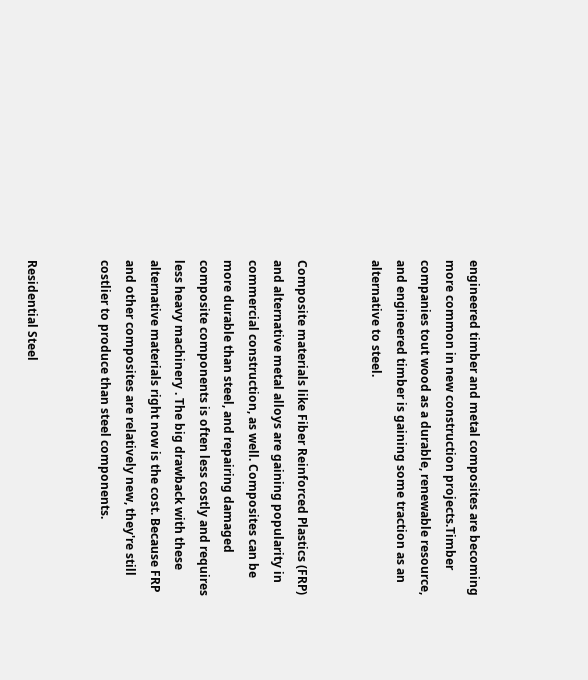engineered timber and metal composites are becoming more common in new construction projects.Timber companies tout wood as a durable, renewable resource, and engineered timber is gaining some traction as an alternative to steel.


Composite materials like Fiber Reinforced Plastics (FRP) and alternative metal alloys are gaining popularity in commercial construction, as well. Composites can be more durable than steel, and repairing damaged composite components is often less costly and requires less heavy machinery . The big drawback with these alternative materials right now is the cost. Because FRP and other composites are relatively new, they're still costlier to produce than steel components.


Residential Steel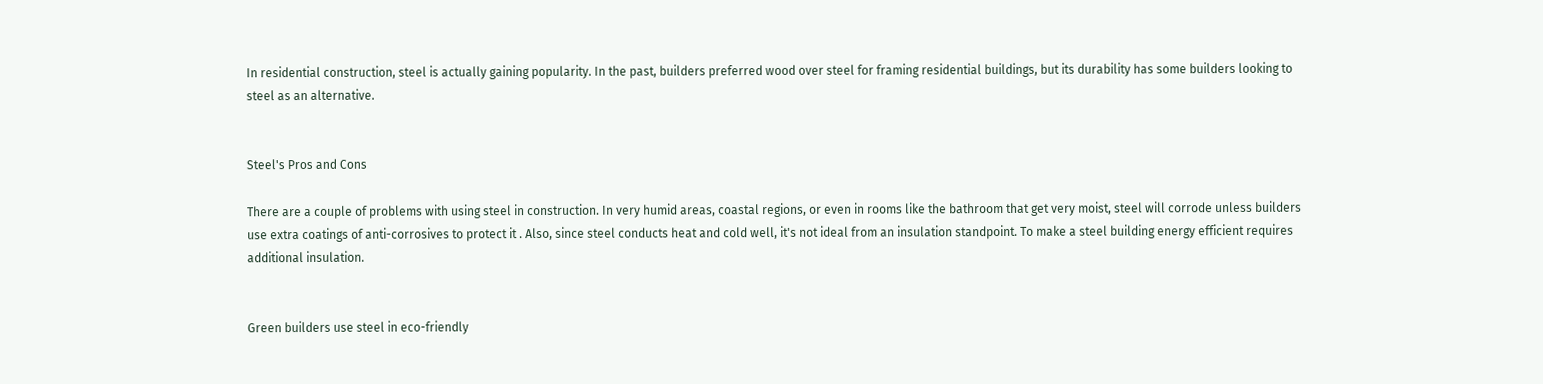In residential construction, steel is actually gaining popularity. In the past, builders preferred wood over steel for framing residential buildings, but its durability has some builders looking to steel as an alternative.


Steel's Pros and Cons

There are a couple of problems with using steel in construction. In very humid areas, coastal regions, or even in rooms like the bathroom that get very moist, steel will corrode unless builders use extra coatings of anti-corrosives to protect it . Also, since steel conducts heat and cold well, it's not ideal from an insulation standpoint. To make a steel building energy efficient requires additional insulation.


Green builders use steel in eco-friendly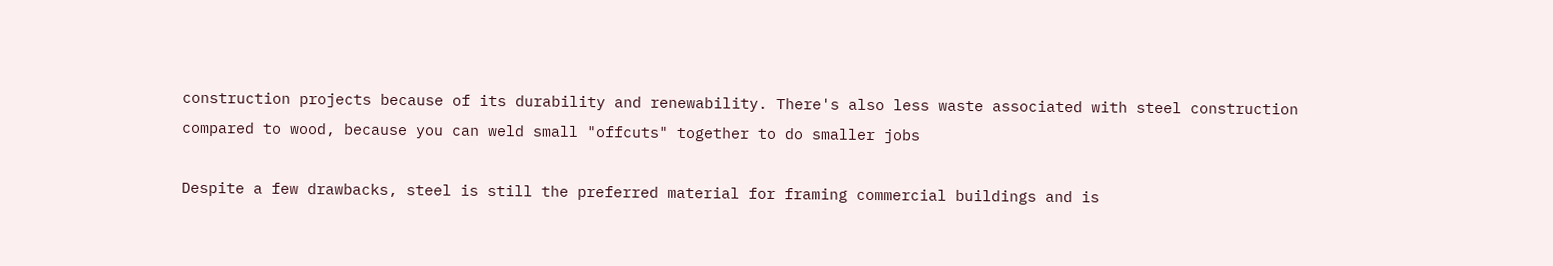construction projects because of its durability and renewability. There's also less waste associated with steel construction compared to wood, because you can weld small "offcuts" together to do smaller jobs

Despite a few drawbacks, steel is still the preferred material for framing commercial buildings and is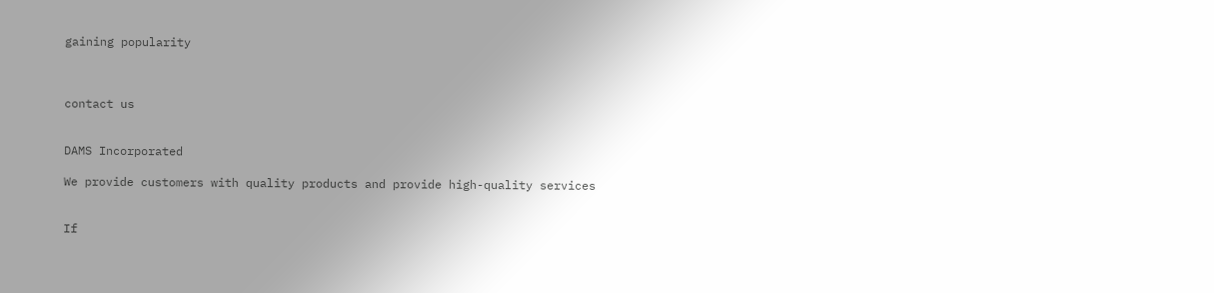gaining popularity



contact us


DAMS Incorporated

We provide customers with quality products and provide high-quality services


If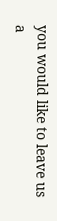you would like to leave us a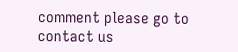comment please go to contact us